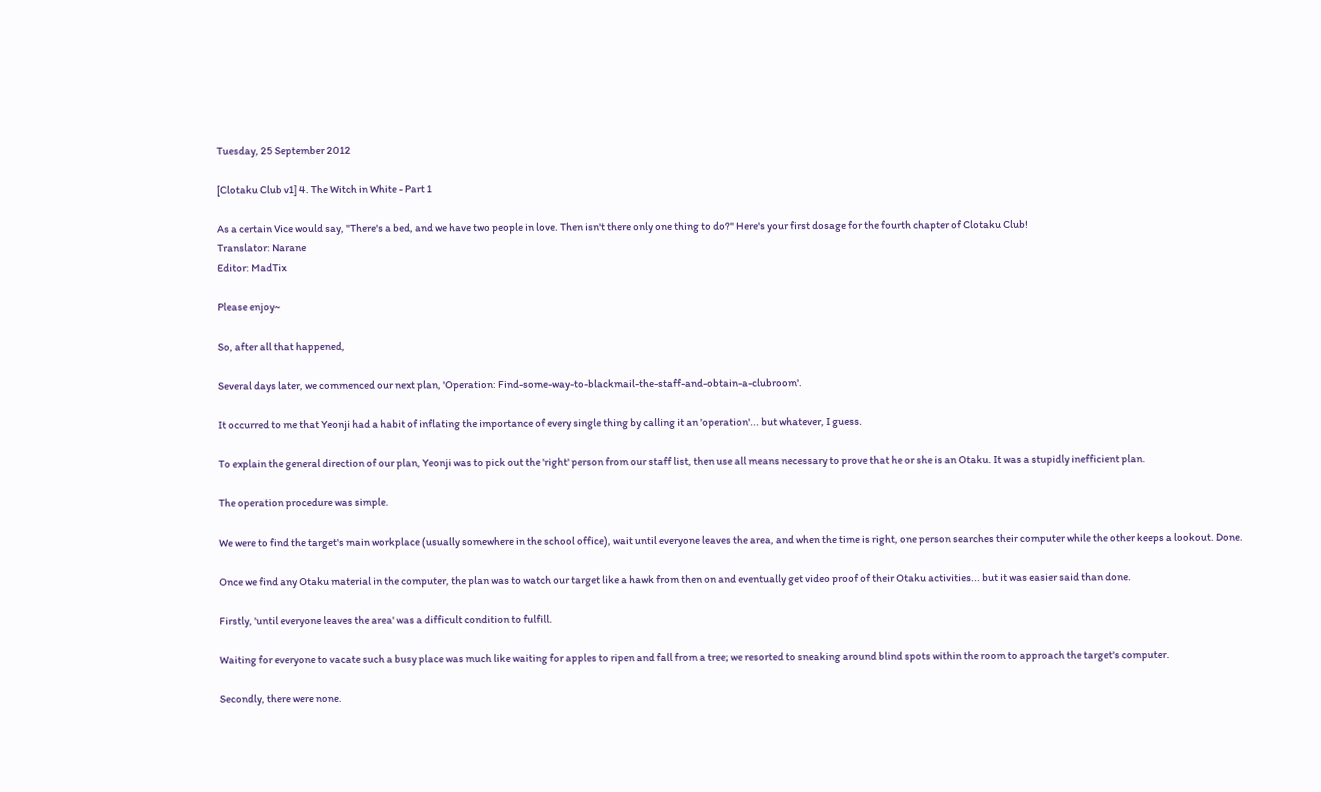Tuesday, 25 September 2012

[Clotaku Club v1] 4. The Witch in White - Part 1

As a certain Vice would say, "There's a bed, and we have two people in love. Then isn't there only one thing to do?" Here's your first dosage for the fourth chapter of Clotaku Club!
Translator: Narane
Editor: MadTix

Please enjoy~

So, after all that happened,

Several days later, we commenced our next plan, 'Operation: Find-some-way-to-blackmail-the-staff-and-obtain-a-clubroom'.

It occurred to me that Yeonji had a habit of inflating the importance of every single thing by calling it an 'operation'... but whatever, I guess.

To explain the general direction of our plan, Yeonji was to pick out the 'right' person from our staff list, then use all means necessary to prove that he or she is an Otaku. It was a stupidly inefficient plan.

The operation procedure was simple.

We were to find the target's main workplace (usually somewhere in the school office), wait until everyone leaves the area, and when the time is right, one person searches their computer while the other keeps a lookout. Done.

Once we find any Otaku material in the computer, the plan was to watch our target like a hawk from then on and eventually get video proof of their Otaku activities... but it was easier said than done.

Firstly, 'until everyone leaves the area' was a difficult condition to fulfill.

Waiting for everyone to vacate such a busy place was much like waiting for apples to ripen and fall from a tree; we resorted to sneaking around blind spots within the room to approach the target's computer.

Secondly, there were none.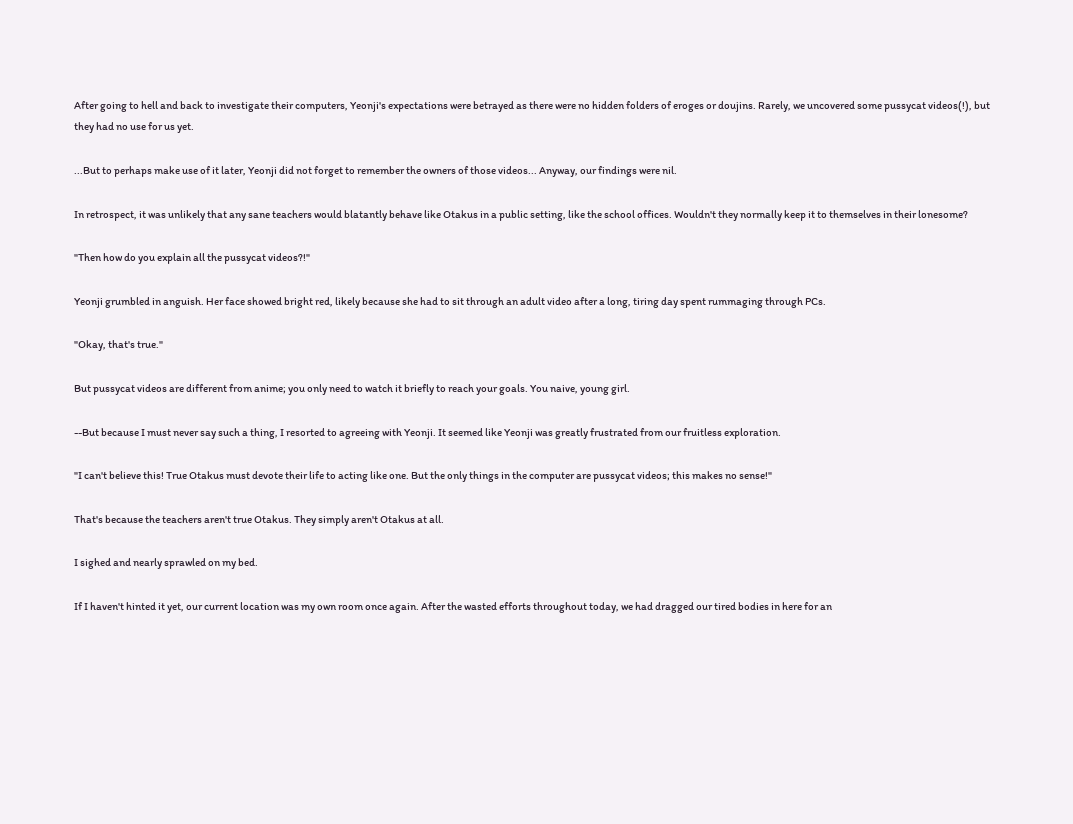After going to hell and back to investigate their computers, Yeonji's expectations were betrayed as there were no hidden folders of eroges or doujins. Rarely, we uncovered some pussycat videos(!), but they had no use for us yet.

...But to perhaps make use of it later, Yeonji did not forget to remember the owners of those videos... Anyway, our findings were nil.

In retrospect, it was unlikely that any sane teachers would blatantly behave like Otakus in a public setting, like the school offices. Wouldn't they normally keep it to themselves in their lonesome?

"Then how do you explain all the pussycat videos?!"

Yeonji grumbled in anguish. Her face showed bright red, likely because she had to sit through an adult video after a long, tiring day spent rummaging through PCs.

"Okay, that's true."

But pussycat videos are different from anime; you only need to watch it briefly to reach your goals. You naive, young girl.

--But because I must never say such a thing, I resorted to agreeing with Yeonji. It seemed like Yeonji was greatly frustrated from our fruitless exploration.

"I can't believe this! True Otakus must devote their life to acting like one. But the only things in the computer are pussycat videos; this makes no sense!"

That's because the teachers aren't true Otakus. They simply aren't Otakus at all.

I sighed and nearly sprawled on my bed.

If I haven't hinted it yet, our current location was my own room once again. After the wasted efforts throughout today, we had dragged our tired bodies in here for an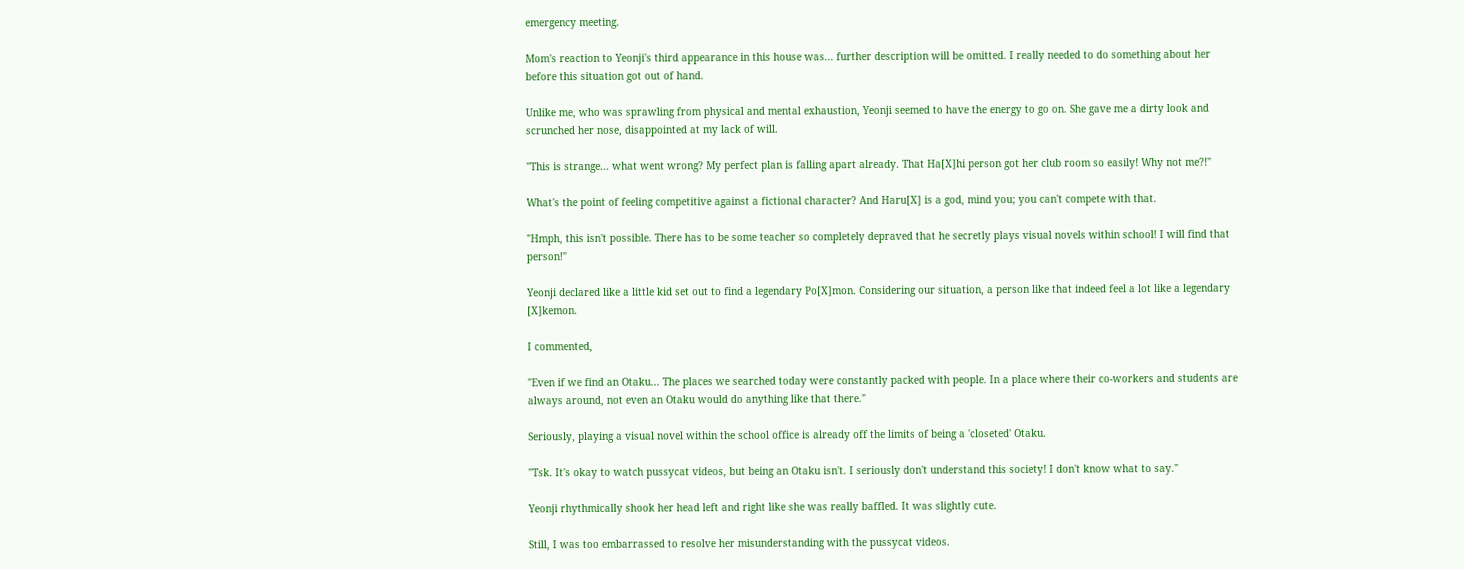emergency meeting.

Mom's reaction to Yeonji's third appearance in this house was... further description will be omitted. I really needed to do something about her before this situation got out of hand.

Unlike me, who was sprawling from physical and mental exhaustion, Yeonji seemed to have the energy to go on. She gave me a dirty look and scrunched her nose, disappointed at my lack of will.

"This is strange... what went wrong? My perfect plan is falling apart already. That Ha[X]hi person got her club room so easily! Why not me?!"

What's the point of feeling competitive against a fictional character? And Haru[X] is a god, mind you; you can't compete with that.

"Hmph, this isn't possible. There has to be some teacher so completely depraved that he secretly plays visual novels within school! I will find that person!"

Yeonji declared like a little kid set out to find a legendary Po[X]mon. Considering our situation, a person like that indeed feel a lot like a legendary [X]kemon.

I commented,

"Even if we find an Otaku... The places we searched today were constantly packed with people. In a place where their co-workers and students are always around, not even an Otaku would do anything like that there."

Seriously, playing a visual novel within the school office is already off the limits of being a 'closeted' Otaku.

"Tsk. It's okay to watch pussycat videos, but being an Otaku isn't. I seriously don't understand this society! I don't know what to say."

Yeonji rhythmically shook her head left and right like she was really baffled. It was slightly cute.

Still, I was too embarrassed to resolve her misunderstanding with the pussycat videos.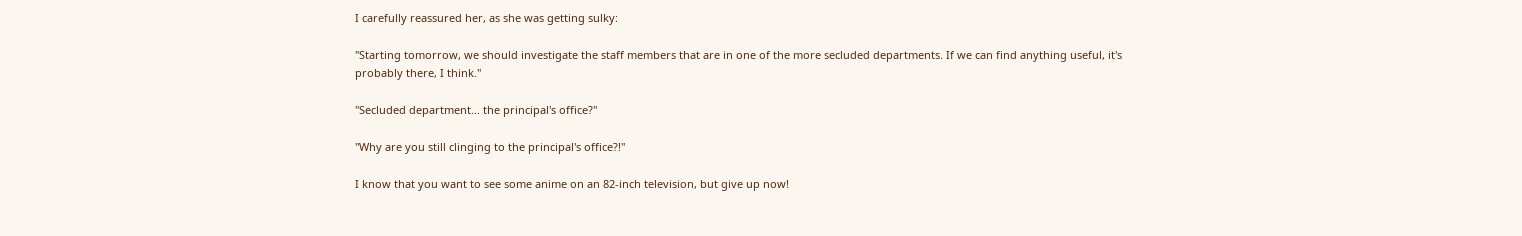I carefully reassured her, as she was getting sulky:

"Starting tomorrow, we should investigate the staff members that are in one of the more secluded departments. If we can find anything useful, it's probably there, I think."

"Secluded department... the principal's office?"

"Why are you still clinging to the principal's office?!"

I know that you want to see some anime on an 82-inch television, but give up now!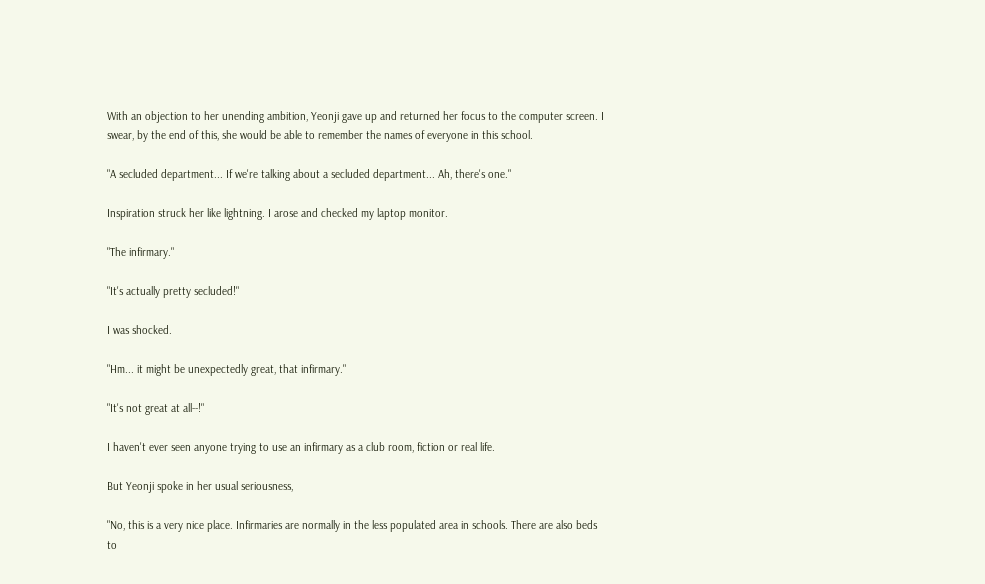With an objection to her unending ambition, Yeonji gave up and returned her focus to the computer screen. I swear, by the end of this, she would be able to remember the names of everyone in this school.

"A secluded department... If we're talking about a secluded department... Ah, there's one."

Inspiration struck her like lightning. I arose and checked my laptop monitor.

"The infirmary."

"It's actually pretty secluded!"

I was shocked.

"Hm... it might be unexpectedly great, that infirmary."

"It's not great at all--!"

I haven't ever seen anyone trying to use an infirmary as a club room, fiction or real life.

But Yeonji spoke in her usual seriousness,

"No, this is a very nice place. Infirmaries are normally in the less populated area in schools. There are also beds to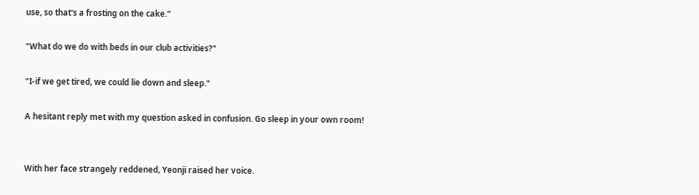use, so that's a frosting on the cake."

"What do we do with beds in our club activities?"

"I-if we get tired, we could lie down and sleep."

A hesitant reply met with my question asked in confusion. Go sleep in your own room!


With her face strangely reddened, Yeonji raised her voice.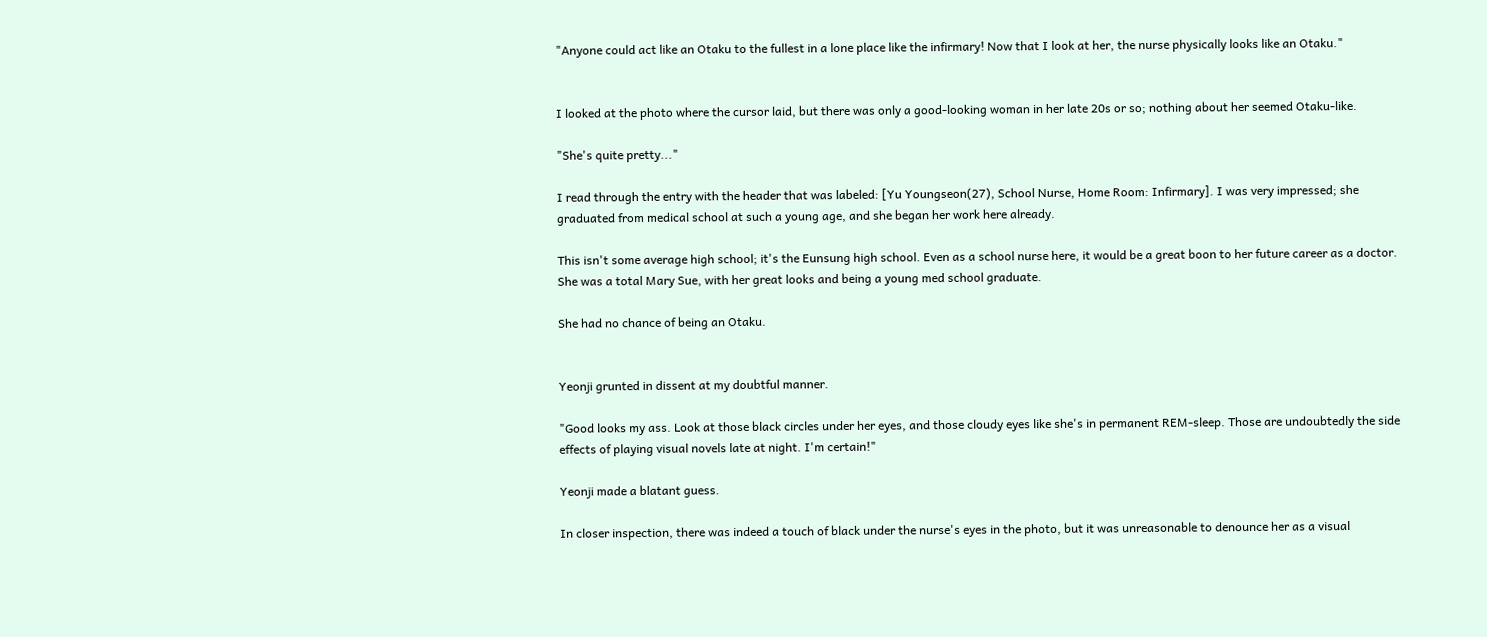"Anyone could act like an Otaku to the fullest in a lone place like the infirmary! Now that I look at her, the nurse physically looks like an Otaku."


I looked at the photo where the cursor laid, but there was only a good-looking woman in her late 20s or so; nothing about her seemed Otaku-like.

"She's quite pretty..."

I read through the entry with the header that was labeled: [Yu Youngseon(27), School Nurse, Home Room: Infirmary]. I was very impressed; she graduated from medical school at such a young age, and she began her work here already.

This isn't some average high school; it's the Eunsung high school. Even as a school nurse here, it would be a great boon to her future career as a doctor. She was a total Mary Sue, with her great looks and being a young med school graduate.

She had no chance of being an Otaku.


Yeonji grunted in dissent at my doubtful manner.

"Good looks my ass. Look at those black circles under her eyes, and those cloudy eyes like she's in permanent REM-sleep. Those are undoubtedly the side effects of playing visual novels late at night. I'm certain!"

Yeonji made a blatant guess.

In closer inspection, there was indeed a touch of black under the nurse's eyes in the photo, but it was unreasonable to denounce her as a visual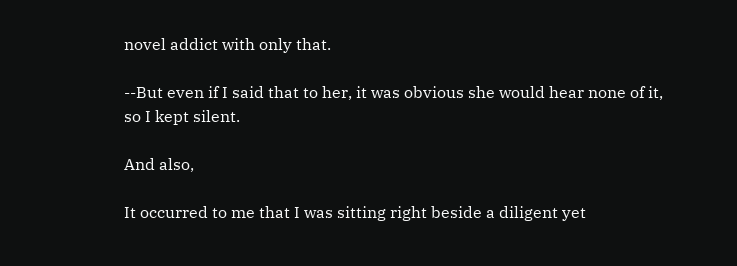novel addict with only that.

--But even if I said that to her, it was obvious she would hear none of it, so I kept silent.

And also,

It occurred to me that I was sitting right beside a diligent yet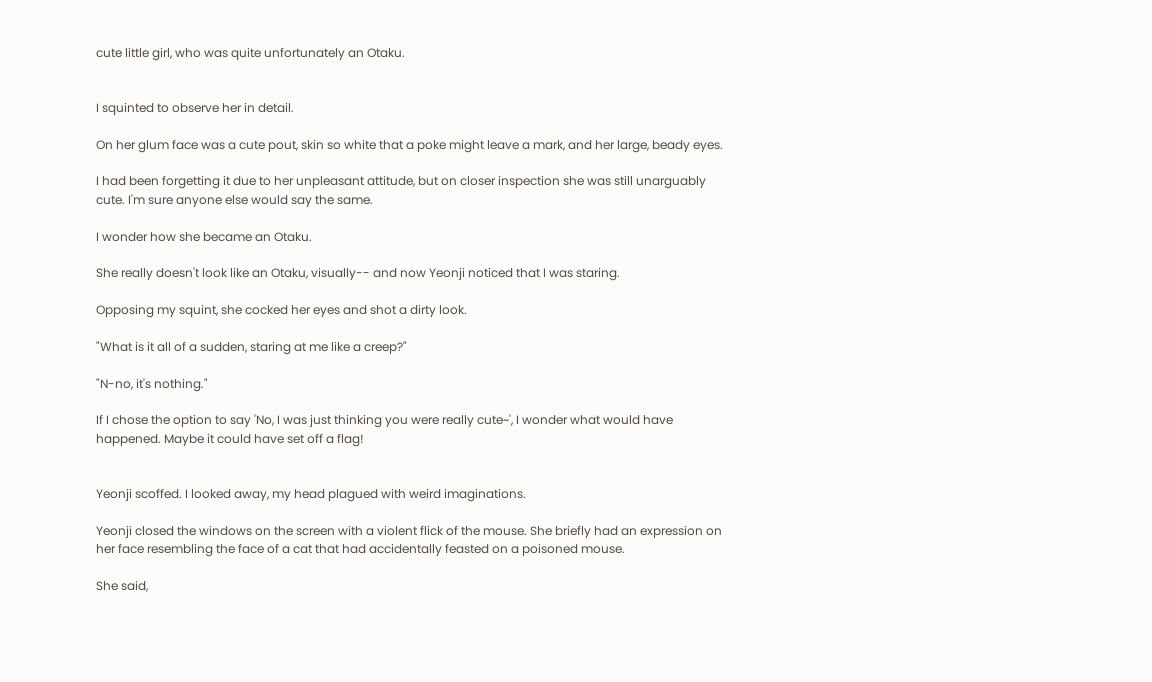cute little girl, who was quite unfortunately an Otaku.


I squinted to observe her in detail.

On her glum face was a cute pout, skin so white that a poke might leave a mark, and her large, beady eyes.

I had been forgetting it due to her unpleasant attitude, but on closer inspection she was still unarguably cute. I'm sure anyone else would say the same.

I wonder how she became an Otaku.

She really doesn't look like an Otaku, visually-- and now Yeonji noticed that I was staring.

Opposing my squint, she cocked her eyes and shot a dirty look.

"What is it all of a sudden, staring at me like a creep?"

"N-no, it's nothing."

If I chose the option to say 'No, I was just thinking you were really cute~', I wonder what would have happened. Maybe it could have set off a flag!


Yeonji scoffed. I looked away, my head plagued with weird imaginations.

Yeonji closed the windows on the screen with a violent flick of the mouse. She briefly had an expression on her face resembling the face of a cat that had accidentally feasted on a poisoned mouse.

She said,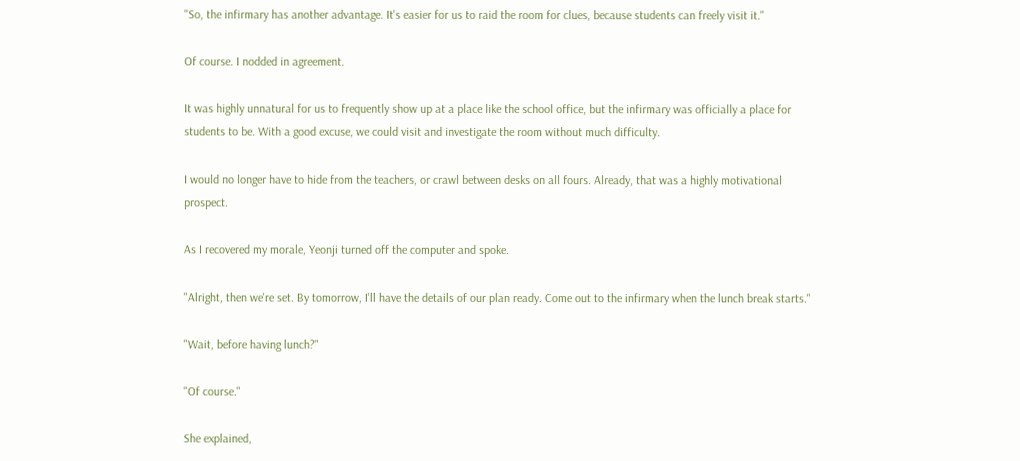"So, the infirmary has another advantage. It's easier for us to raid the room for clues, because students can freely visit it."

Of course. I nodded in agreement.

It was highly unnatural for us to frequently show up at a place like the school office, but the infirmary was officially a place for students to be. With a good excuse, we could visit and investigate the room without much difficulty.

I would no longer have to hide from the teachers, or crawl between desks on all fours. Already, that was a highly motivational prospect.

As I recovered my morale, Yeonji turned off the computer and spoke.

"Alright, then we're set. By tomorrow, I'll have the details of our plan ready. Come out to the infirmary when the lunch break starts."

"Wait, before having lunch?"

"Of course."

She explained,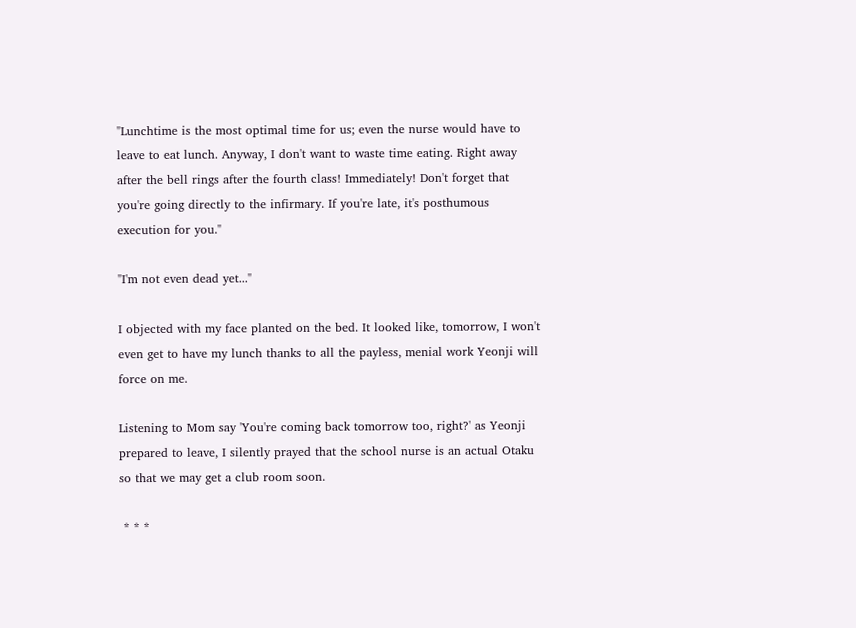"Lunchtime is the most optimal time for us; even the nurse would have to leave to eat lunch. Anyway, I don't want to waste time eating. Right away after the bell rings after the fourth class! Immediately! Don't forget that you're going directly to the infirmary. If you're late, it's posthumous execution for you."

"I'm not even dead yet..."

I objected with my face planted on the bed. It looked like, tomorrow, I won't even get to have my lunch thanks to all the payless, menial work Yeonji will force on me.

Listening to Mom say 'You're coming back tomorrow too, right?' as Yeonji prepared to leave, I silently prayed that the school nurse is an actual Otaku so that we may get a club room soon.

 * * *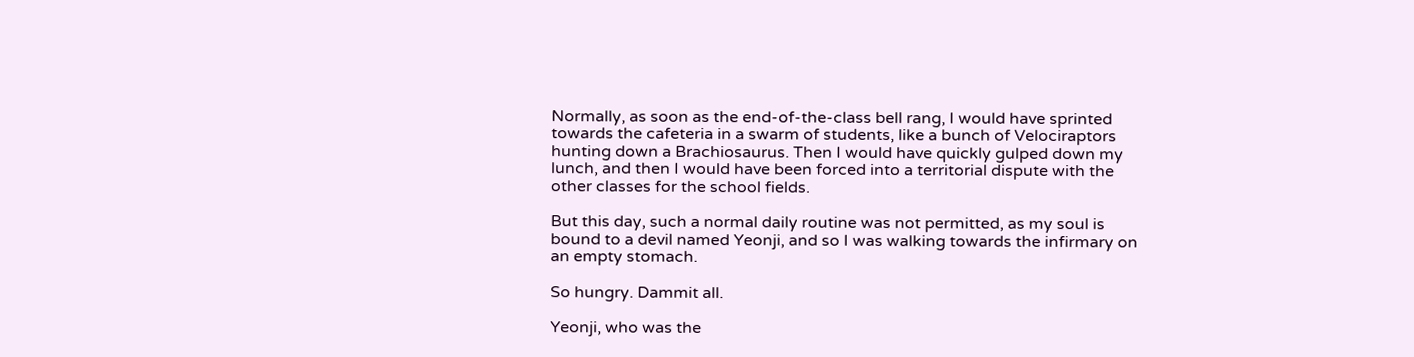Normally, as soon as the end-of-the-class bell rang, I would have sprinted towards the cafeteria in a swarm of students, like a bunch of Velociraptors hunting down a Brachiosaurus. Then I would have quickly gulped down my lunch, and then I would have been forced into a territorial dispute with the other classes for the school fields.

But this day, such a normal daily routine was not permitted, as my soul is bound to a devil named Yeonji, and so I was walking towards the infirmary on an empty stomach.

So hungry. Dammit all.

Yeonji, who was the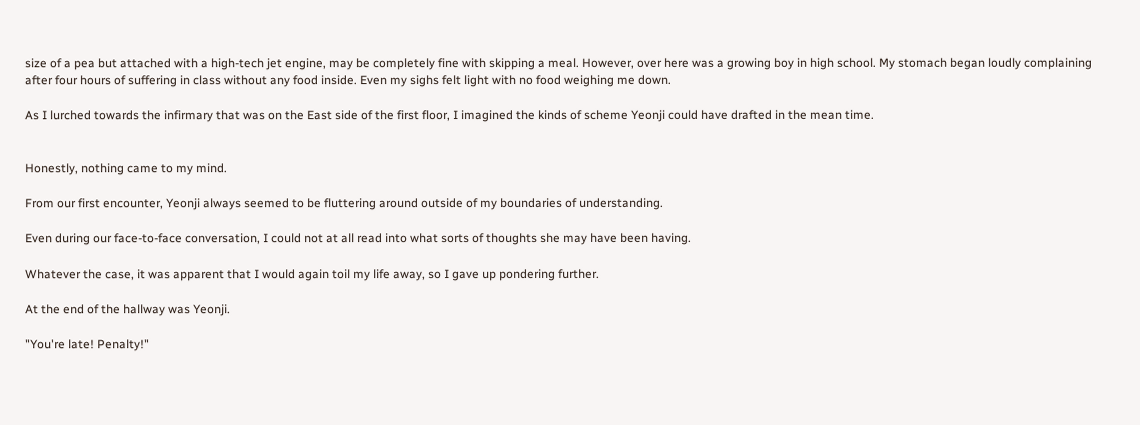size of a pea but attached with a high-tech jet engine, may be completely fine with skipping a meal. However, over here was a growing boy in high school. My stomach began loudly complaining after four hours of suffering in class without any food inside. Even my sighs felt light with no food weighing me down.

As I lurched towards the infirmary that was on the East side of the first floor, I imagined the kinds of scheme Yeonji could have drafted in the mean time.


Honestly, nothing came to my mind.

From our first encounter, Yeonji always seemed to be fluttering around outside of my boundaries of understanding.

Even during our face-to-face conversation, I could not at all read into what sorts of thoughts she may have been having.

Whatever the case, it was apparent that I would again toil my life away, so I gave up pondering further.

At the end of the hallway was Yeonji.

"You're late! Penalty!"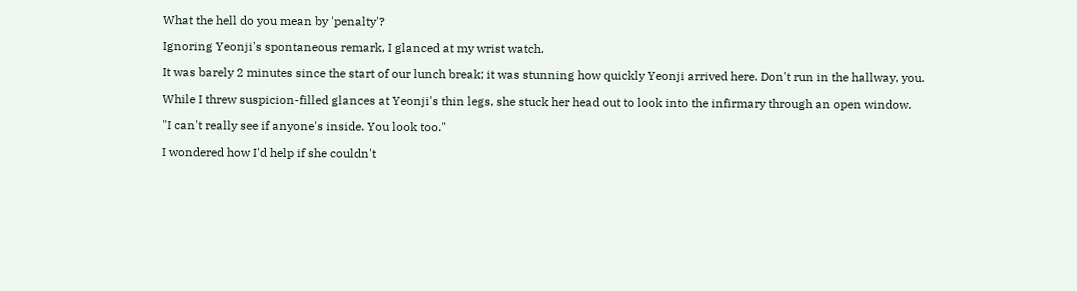What the hell do you mean by 'penalty'?

Ignoring Yeonji's spontaneous remark, I glanced at my wrist watch.

It was barely 2 minutes since the start of our lunch break; it was stunning how quickly Yeonji arrived here. Don't run in the hallway, you.

While I threw suspicion-filled glances at Yeonji's thin legs, she stuck her head out to look into the infirmary through an open window.

"I can't really see if anyone's inside. You look too."

I wondered how I'd help if she couldn't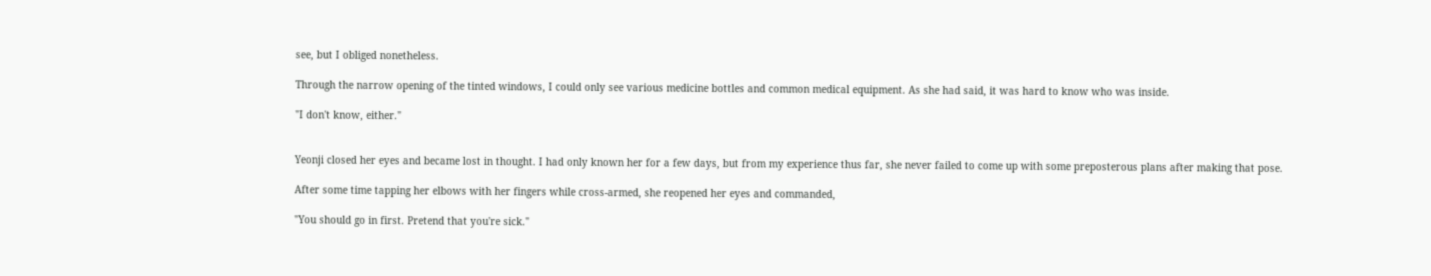see, but I obliged nonetheless.

Through the narrow opening of the tinted windows, I could only see various medicine bottles and common medical equipment. As she had said, it was hard to know who was inside.

"I don't know, either."


Yeonji closed her eyes and became lost in thought. I had only known her for a few days, but from my experience thus far, she never failed to come up with some preposterous plans after making that pose.

After some time tapping her elbows with her fingers while cross-armed, she reopened her eyes and commanded,

"You should go in first. Pretend that you're sick."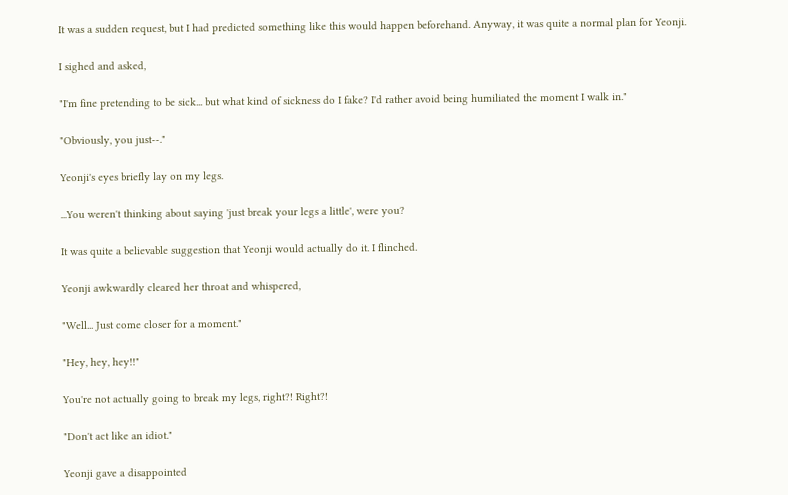It was a sudden request, but I had predicted something like this would happen beforehand. Anyway, it was quite a normal plan for Yeonji.

I sighed and asked,

"I'm fine pretending to be sick... but what kind of sickness do I fake? I'd rather avoid being humiliated the moment I walk in."

"Obviously, you just--."

Yeonji's eyes briefly lay on my legs.

...You weren't thinking about saying 'just break your legs a little', were you?

It was quite a believable suggestion that Yeonji would actually do it. I flinched.

Yeonji awkwardly cleared her throat and whispered,

"Well... Just come closer for a moment."

"Hey, hey, hey!!"

You're not actually going to break my legs, right?! Right?!

"Don't act like an idiot."

Yeonji gave a disappointed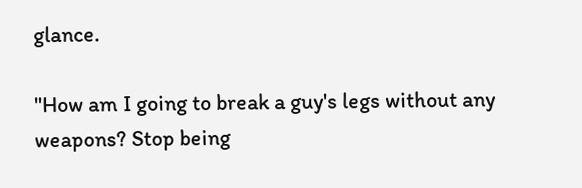glance.

"How am I going to break a guy's legs without any weapons? Stop being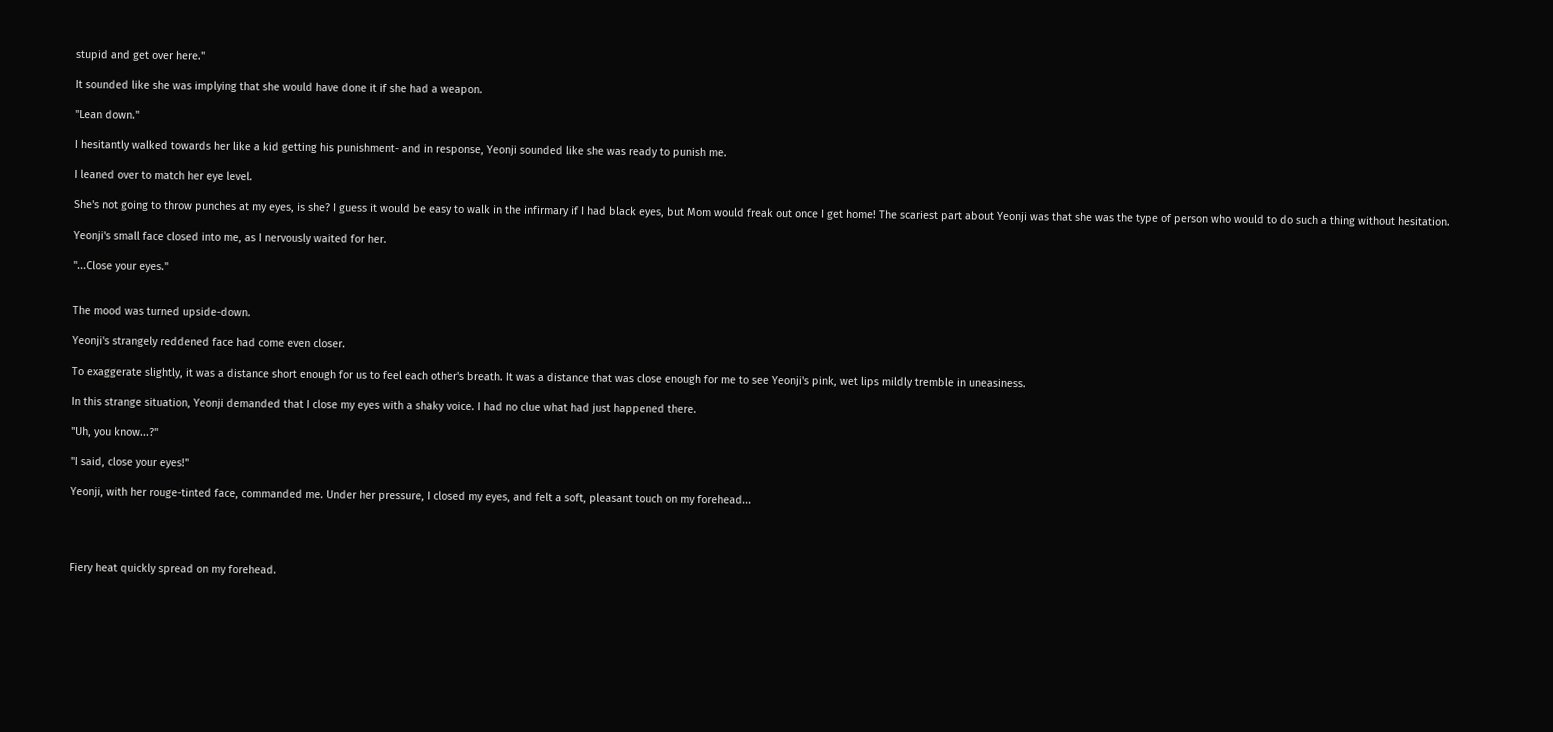stupid and get over here."

It sounded like she was implying that she would have done it if she had a weapon.

"Lean down."

I hesitantly walked towards her like a kid getting his punishment- and in response, Yeonji sounded like she was ready to punish me.

I leaned over to match her eye level.

She's not going to throw punches at my eyes, is she? I guess it would be easy to walk in the infirmary if I had black eyes, but Mom would freak out once I get home! The scariest part about Yeonji was that she was the type of person who would to do such a thing without hesitation.

Yeonji's small face closed into me, as I nervously waited for her.

"...Close your eyes."


The mood was turned upside-down.

Yeonji's strangely reddened face had come even closer.

To exaggerate slightly, it was a distance short enough for us to feel each other's breath. It was a distance that was close enough for me to see Yeonji's pink, wet lips mildly tremble in uneasiness.

In this strange situation, Yeonji demanded that I close my eyes with a shaky voice. I had no clue what had just happened there.

"Uh, you know...?"

"I said, close your eyes!"

Yeonji, with her rouge-tinted face, commanded me. Under her pressure, I closed my eyes, and felt a soft, pleasant touch on my forehead...




Fiery heat quickly spread on my forehead.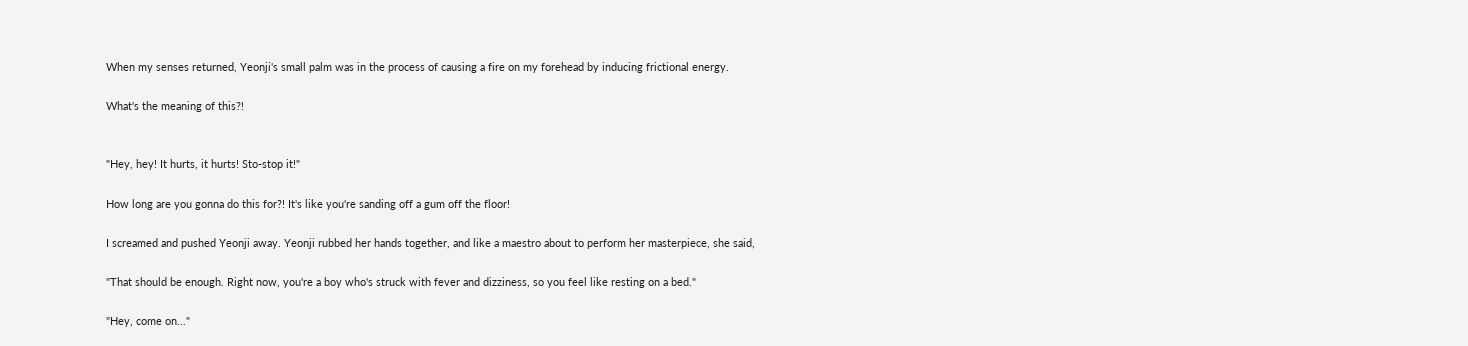When my senses returned, Yeonji's small palm was in the process of causing a fire on my forehead by inducing frictional energy.

What's the meaning of this?!


"Hey, hey! It hurts, it hurts! Sto-stop it!"

How long are you gonna do this for?! It's like you're sanding off a gum off the floor!

I screamed and pushed Yeonji away. Yeonji rubbed her hands together, and like a maestro about to perform her masterpiece, she said,

"That should be enough. Right now, you're a boy who's struck with fever and dizziness, so you feel like resting on a bed."

"Hey, come on..."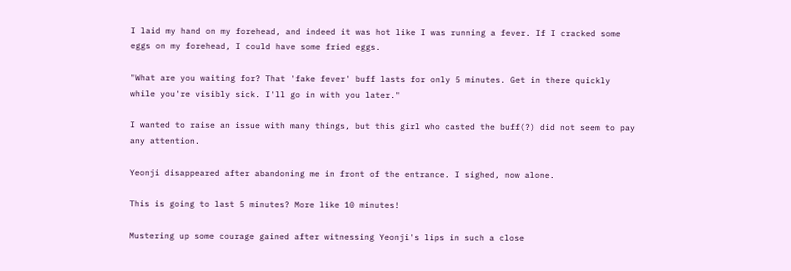I laid my hand on my forehead, and indeed it was hot like I was running a fever. If I cracked some eggs on my forehead, I could have some fried eggs.

"What are you waiting for? That 'fake fever' buff lasts for only 5 minutes. Get in there quickly while you're visibly sick. I'll go in with you later."

I wanted to raise an issue with many things, but this girl who casted the buff(?) did not seem to pay any attention.

Yeonji disappeared after abandoning me in front of the entrance. I sighed, now alone.

This is going to last 5 minutes? More like 10 minutes!

Mustering up some courage gained after witnessing Yeonji's lips in such a close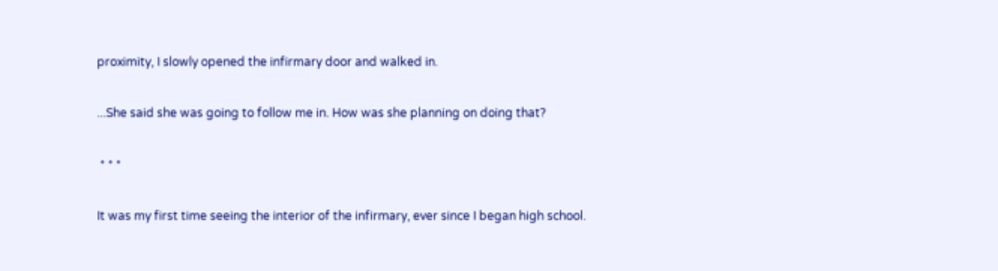proximity, I slowly opened the infirmary door and walked in.

...She said she was going to follow me in. How was she planning on doing that?

 * * *

It was my first time seeing the interior of the infirmary, ever since I began high school.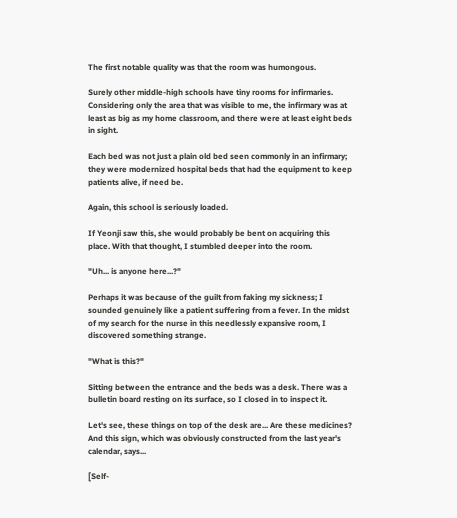The first notable quality was that the room was humongous.

Surely other middle-high schools have tiny rooms for infirmaries. Considering only the area that was visible to me, the infirmary was at least as big as my home classroom, and there were at least eight beds in sight.

Each bed was not just a plain old bed seen commonly in an infirmary; they were modernized hospital beds that had the equipment to keep patients alive, if need be.

Again, this school is seriously loaded.

If Yeonji saw this, she would probably be bent on acquiring this place. With that thought, I stumbled deeper into the room.

"Uh... is anyone here...?"

Perhaps it was because of the guilt from faking my sickness; I sounded genuinely like a patient suffering from a fever. In the midst of my search for the nurse in this needlessly expansive room, I discovered something strange.

"What is this?"

Sitting between the entrance and the beds was a desk. There was a bulletin board resting on its surface, so I closed in to inspect it.

Let's see, these things on top of the desk are... Are these medicines? And this sign, which was obviously constructed from the last year's calendar, says...

[Self-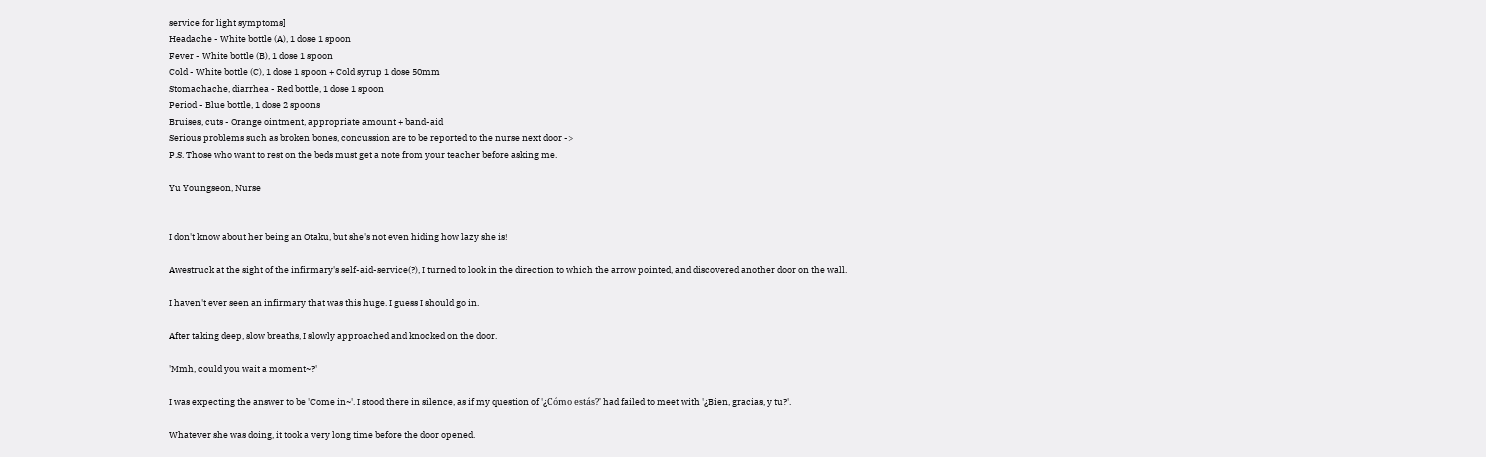service for light symptoms]
Headache - White bottle (A), 1 dose 1 spoon
Fever - White bottle (B), 1 dose 1 spoon
Cold - White bottle (C), 1 dose 1 spoon + Cold syrup 1 dose 50mm
Stomachache, diarrhea - Red bottle, 1 dose 1 spoon
Period - Blue bottle, 1 dose 2 spoons
Bruises, cuts - Orange ointment, appropriate amount + band-aid
Serious problems such as broken bones, concussion are to be reported to the nurse next door ->
P.S. Those who want to rest on the beds must get a note from your teacher before asking me.

Yu Youngseon, Nurse


I don't know about her being an Otaku, but she's not even hiding how lazy she is!

Awestruck at the sight of the infirmary's self-aid-service(?), I turned to look in the direction to which the arrow pointed, and discovered another door on the wall.

I haven't ever seen an infirmary that was this huge. I guess I should go in.

After taking deep, slow breaths, I slowly approached and knocked on the door.

'Mmh, could you wait a moment~?'

I was expecting the answer to be 'Come in~'. I stood there in silence, as if my question of '¿Cómo estás?' had failed to meet with '¿Bien, gracias, y tu?'.

Whatever she was doing, it took a very long time before the door opened.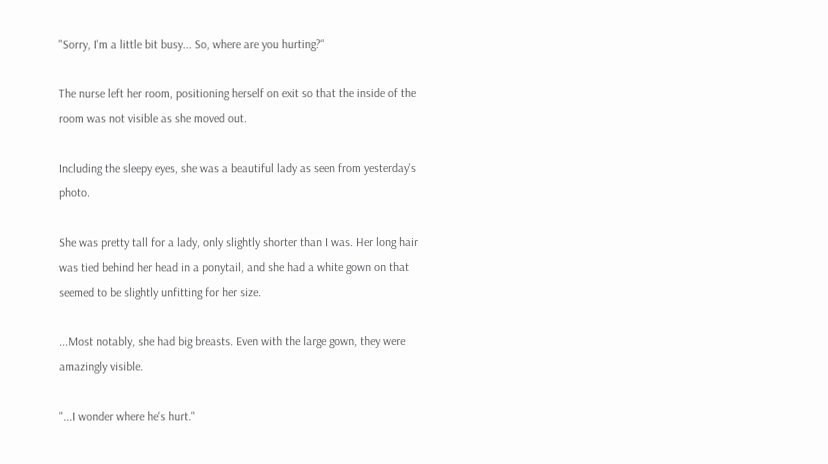"Sorry, I'm a little bit busy... So, where are you hurting?"

The nurse left her room, positioning herself on exit so that the inside of the room was not visible as she moved out.

Including the sleepy eyes, she was a beautiful lady as seen from yesterday's photo.

She was pretty tall for a lady, only slightly shorter than I was. Her long hair was tied behind her head in a ponytail, and she had a white gown on that seemed to be slightly unfitting for her size.

...Most notably, she had big breasts. Even with the large gown, they were amazingly visible.

"...I wonder where he's hurt."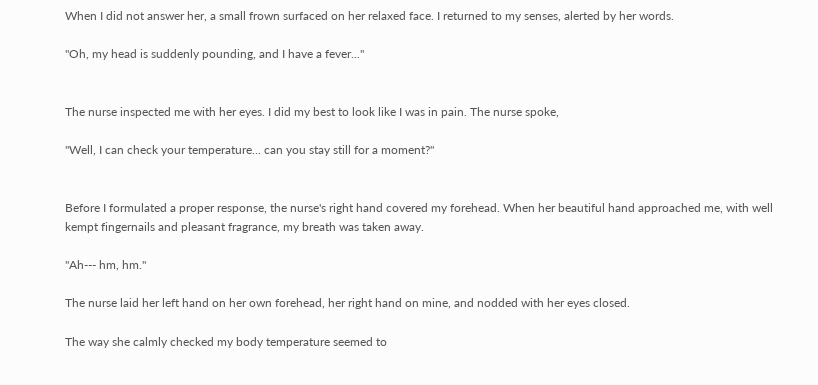When I did not answer her, a small frown surfaced on her relaxed face. I returned to my senses, alerted by her words.

"Oh, my head is suddenly pounding, and I have a fever..."


The nurse inspected me with her eyes. I did my best to look like I was in pain. The nurse spoke,

"Well, I can check your temperature... can you stay still for a moment?"


Before I formulated a proper response, the nurse's right hand covered my forehead. When her beautiful hand approached me, with well kempt fingernails and pleasant fragrance, my breath was taken away.

"Ah--- hm, hm."

The nurse laid her left hand on her own forehead, her right hand on mine, and nodded with her eyes closed.

The way she calmly checked my body temperature seemed to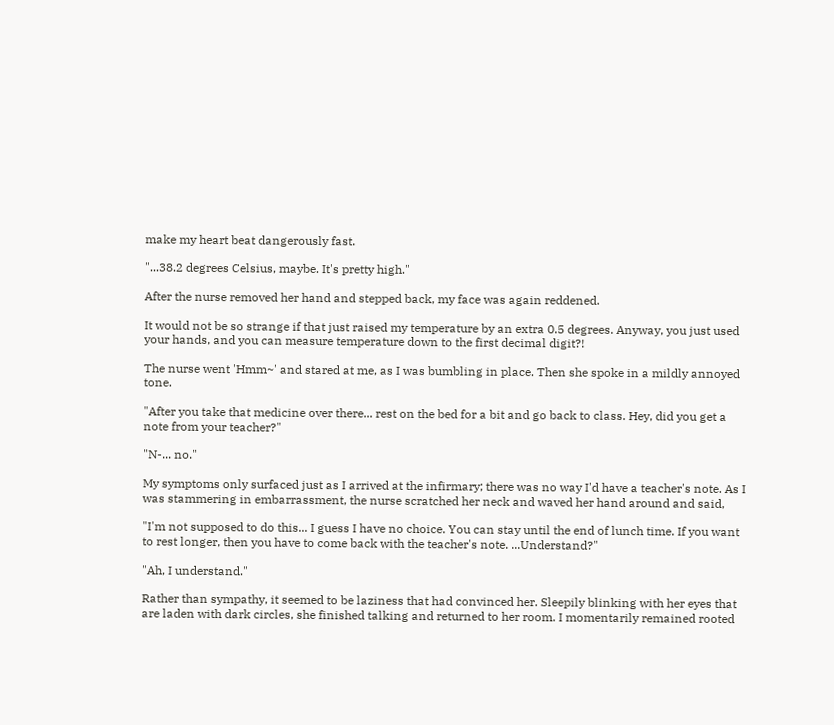make my heart beat dangerously fast.

"...38.2 degrees Celsius, maybe. It's pretty high."

After the nurse removed her hand and stepped back, my face was again reddened.

It would not be so strange if that just raised my temperature by an extra 0.5 degrees. Anyway, you just used your hands, and you can measure temperature down to the first decimal digit?!

The nurse went 'Hmm~' and stared at me, as I was bumbling in place. Then she spoke in a mildly annoyed tone.

"After you take that medicine over there... rest on the bed for a bit and go back to class. Hey, did you get a note from your teacher?"

"N-... no."

My symptoms only surfaced just as I arrived at the infirmary; there was no way I'd have a teacher's note. As I was stammering in embarrassment, the nurse scratched her neck and waved her hand around and said,

"I'm not supposed to do this... I guess I have no choice. You can stay until the end of lunch time. If you want to rest longer, then you have to come back with the teacher's note. ...Understand?"

"Ah, I understand."

Rather than sympathy, it seemed to be laziness that had convinced her. Sleepily blinking with her eyes that are laden with dark circles, she finished talking and returned to her room. I momentarily remained rooted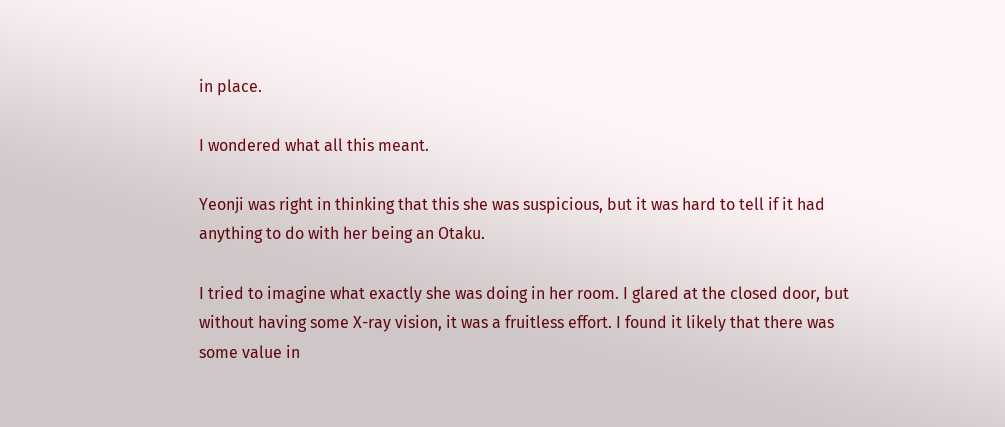in place.

I wondered what all this meant.

Yeonji was right in thinking that this she was suspicious, but it was hard to tell if it had anything to do with her being an Otaku.

I tried to imagine what exactly she was doing in her room. I glared at the closed door, but without having some X-ray vision, it was a fruitless effort. I found it likely that there was some value in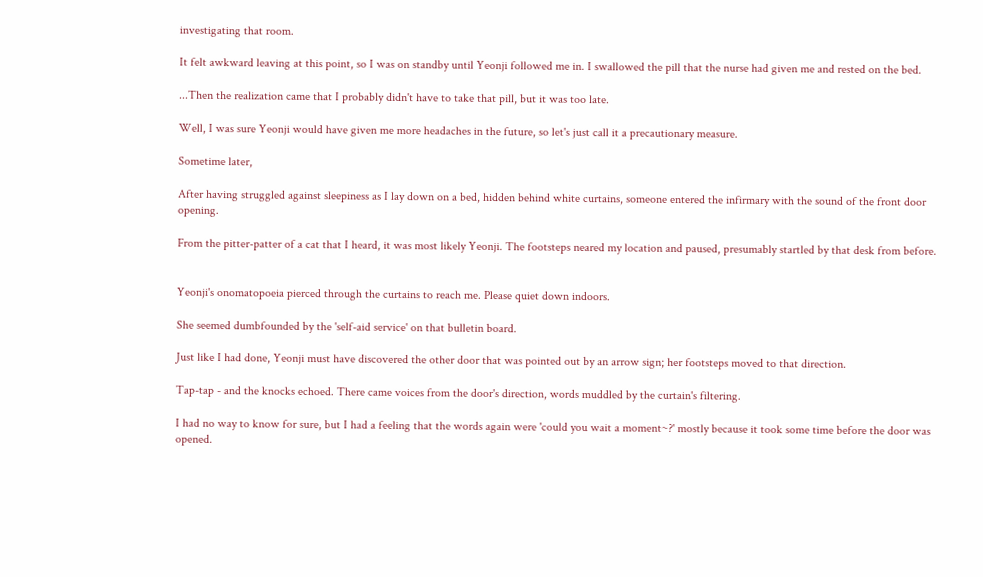investigating that room.

It felt awkward leaving at this point, so I was on standby until Yeonji followed me in. I swallowed the pill that the nurse had given me and rested on the bed.

...Then the realization came that I probably didn't have to take that pill, but it was too late.

Well, I was sure Yeonji would have given me more headaches in the future, so let's just call it a precautionary measure.

Sometime later,

After having struggled against sleepiness as I lay down on a bed, hidden behind white curtains, someone entered the infirmary with the sound of the front door opening.

From the pitter-patter of a cat that I heard, it was most likely Yeonji. The footsteps neared my location and paused, presumably startled by that desk from before.


Yeonji's onomatopoeia pierced through the curtains to reach me. Please quiet down indoors.

She seemed dumbfounded by the 'self-aid service' on that bulletin board.

Just like I had done, Yeonji must have discovered the other door that was pointed out by an arrow sign; her footsteps moved to that direction.

Tap-tap - and the knocks echoed. There came voices from the door's direction, words muddled by the curtain's filtering.

I had no way to know for sure, but I had a feeling that the words again were 'could you wait a moment~?' mostly because it took some time before the door was opened.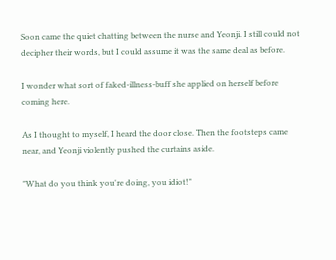Soon came the quiet chatting between the nurse and Yeonji. I still could not decipher their words, but I could assume it was the same deal as before.

I wonder what sort of faked-illness-buff she applied on herself before coming here.

As I thought to myself, I heard the door close. Then the footsteps came near, and Yeonji violently pushed the curtains aside.

"What do you think you're doing, you idiot!"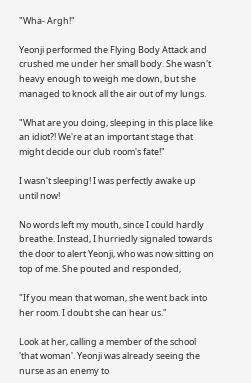"Wha- Argh!"

Yeonji performed the Flying Body Attack and crushed me under her small body. She wasn't heavy enough to weigh me down, but she managed to knock all the air out of my lungs.

"What are you doing, sleeping in this place like an idiot?! We're at an important stage that might decide our club room's fate!"

I wasn't sleeping! I was perfectly awake up until now!

No words left my mouth, since I could hardly breathe. Instead, I hurriedly signaled towards the door to alert Yeonji, who was now sitting on top of me. She pouted and responded,

"If you mean that woman, she went back into her room. I doubt she can hear us."

Look at her, calling a member of the school 'that woman'. Yeonji was already seeing the nurse as an enemy to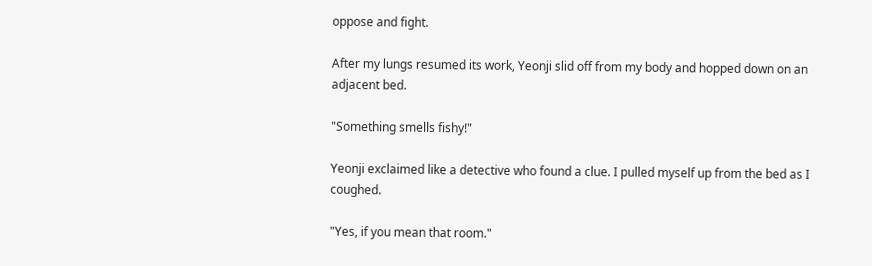oppose and fight.

After my lungs resumed its work, Yeonji slid off from my body and hopped down on an adjacent bed.

"Something smells fishy!"

Yeonji exclaimed like a detective who found a clue. I pulled myself up from the bed as I coughed.

"Yes, if you mean that room."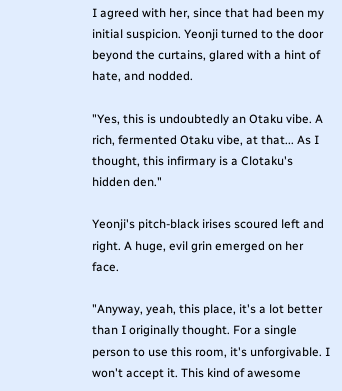I agreed with her, since that had been my initial suspicion. Yeonji turned to the door beyond the curtains, glared with a hint of hate, and nodded.

"Yes, this is undoubtedly an Otaku vibe. A rich, fermented Otaku vibe, at that... As I thought, this infirmary is a Clotaku's hidden den."

Yeonji's pitch-black irises scoured left and right. A huge, evil grin emerged on her face.

"Anyway, yeah, this place, it's a lot better than I originally thought. For a single person to use this room, it's unforgivable. I won't accept it. This kind of awesome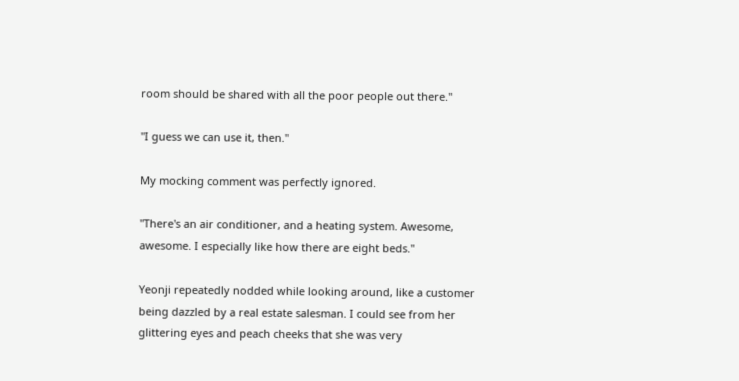room should be shared with all the poor people out there."

"I guess we can use it, then."

My mocking comment was perfectly ignored.

"There's an air conditioner, and a heating system. Awesome, awesome. I especially like how there are eight beds."

Yeonji repeatedly nodded while looking around, like a customer being dazzled by a real estate salesman. I could see from her glittering eyes and peach cheeks that she was very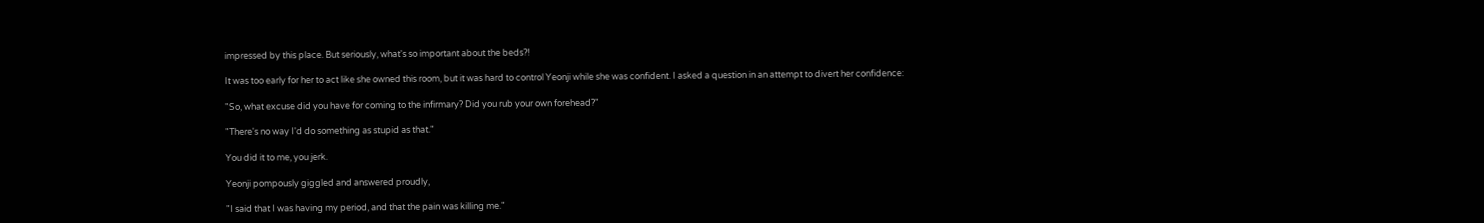impressed by this place. But seriously, what's so important about the beds?!

It was too early for her to act like she owned this room, but it was hard to control Yeonji while she was confident. I asked a question in an attempt to divert her confidence:

"So, what excuse did you have for coming to the infirmary? Did you rub your own forehead?"

"There's no way I'd do something as stupid as that."

You did it to me, you jerk.

Yeonji pompously giggled and answered proudly,

"I said that I was having my period, and that the pain was killing me."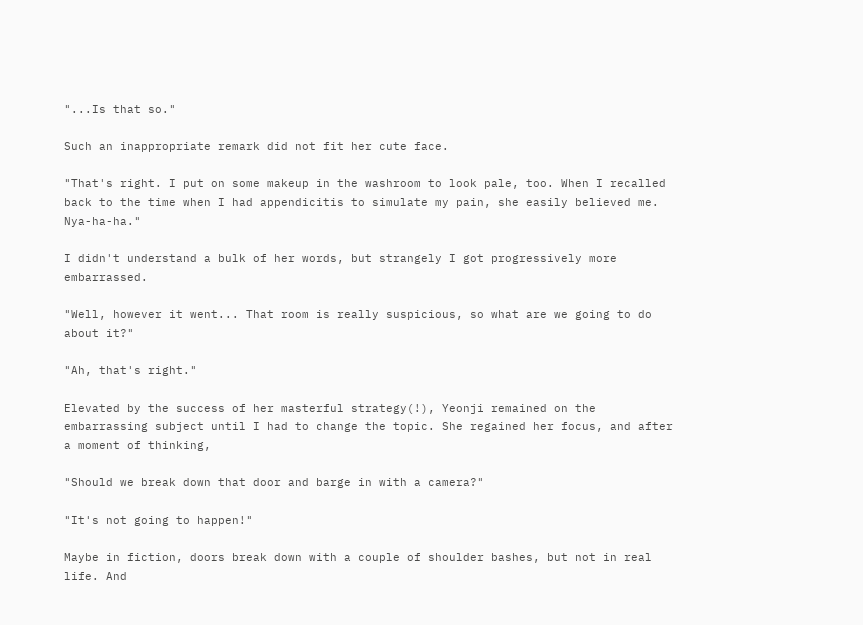"...Is that so."

Such an inappropriate remark did not fit her cute face.

"That's right. I put on some makeup in the washroom to look pale, too. When I recalled back to the time when I had appendicitis to simulate my pain, she easily believed me. Nya-ha-ha."

I didn't understand a bulk of her words, but strangely I got progressively more embarrassed.

"Well, however it went... That room is really suspicious, so what are we going to do about it?"

"Ah, that's right."

Elevated by the success of her masterful strategy(!), Yeonji remained on the embarrassing subject until I had to change the topic. She regained her focus, and after a moment of thinking,

"Should we break down that door and barge in with a camera?"

"It's not going to happen!"

Maybe in fiction, doors break down with a couple of shoulder bashes, but not in real life. And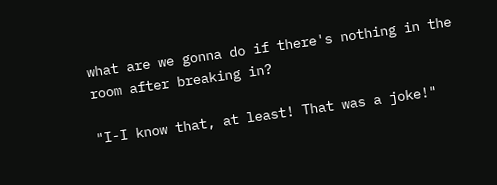what are we gonna do if there's nothing in the room after breaking in?

"I-I know that, at least! That was a joke!"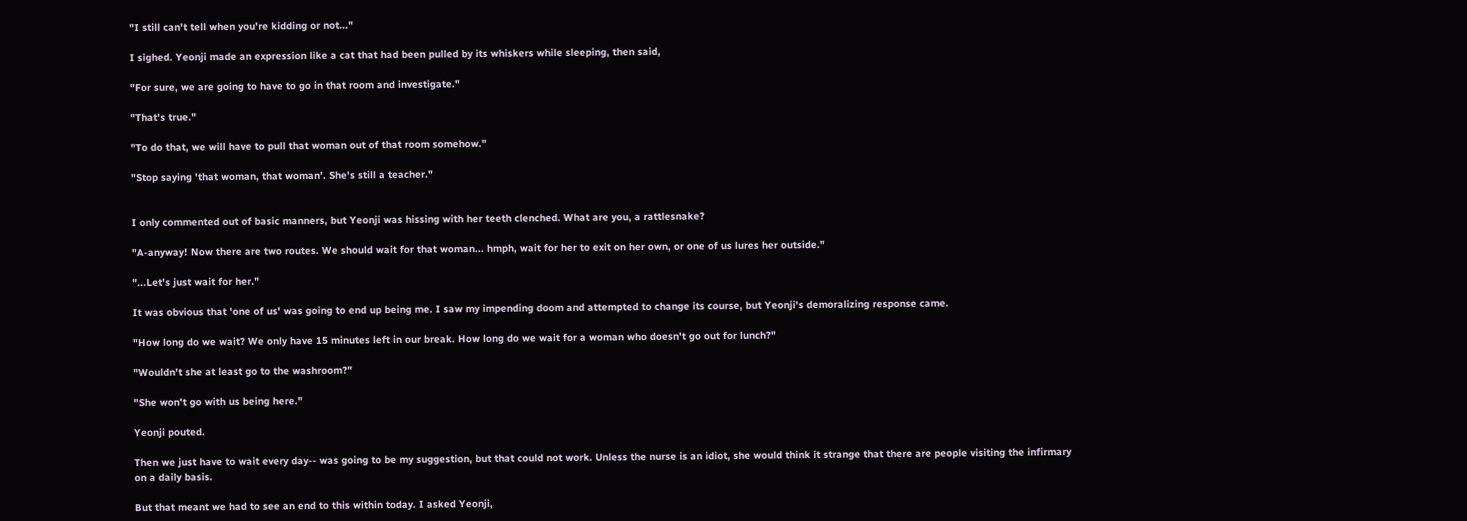"I still can't tell when you're kidding or not..."

I sighed. Yeonji made an expression like a cat that had been pulled by its whiskers while sleeping, then said,

"For sure, we are going to have to go in that room and investigate."

"That's true."

"To do that, we will have to pull that woman out of that room somehow."

"Stop saying 'that woman, that woman'. She's still a teacher."


I only commented out of basic manners, but Yeonji was hissing with her teeth clenched. What are you, a rattlesnake?

"A-anyway! Now there are two routes. We should wait for that woman... hmph, wait for her to exit on her own, or one of us lures her outside."

"...Let's just wait for her."

It was obvious that 'one of us' was going to end up being me. I saw my impending doom and attempted to change its course, but Yeonji's demoralizing response came.

"How long do we wait? We only have 15 minutes left in our break. How long do we wait for a woman who doesn't go out for lunch?"

"Wouldn't she at least go to the washroom?"

"She won't go with us being here."

Yeonji pouted.

Then we just have to wait every day-- was going to be my suggestion, but that could not work. Unless the nurse is an idiot, she would think it strange that there are people visiting the infirmary on a daily basis.

But that meant we had to see an end to this within today. I asked Yeonji,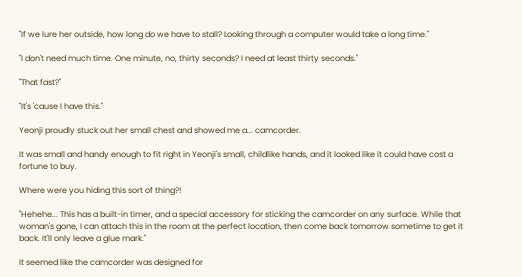"If we lure her outside, how long do we have to stall? Looking through a computer would take a long time."

"I don't need much time. One minute, no, thirty seconds? I need at least thirty seconds."

"That fast?"

"It's 'cause I have this."

Yeonji proudly stuck out her small chest and showed me a... camcorder.

It was small and handy enough to fit right in Yeonji's small, childlike hands, and it looked like it could have cost a fortune to buy.

Where were you hiding this sort of thing?!

"Hehehe... This has a built-in timer, and a special accessory for sticking the camcorder on any surface. While that woman's gone, I can attach this in the room at the perfect location, then come back tomorrow sometime to get it back. It'll only leave a glue mark."

It seemed like the camcorder was designed for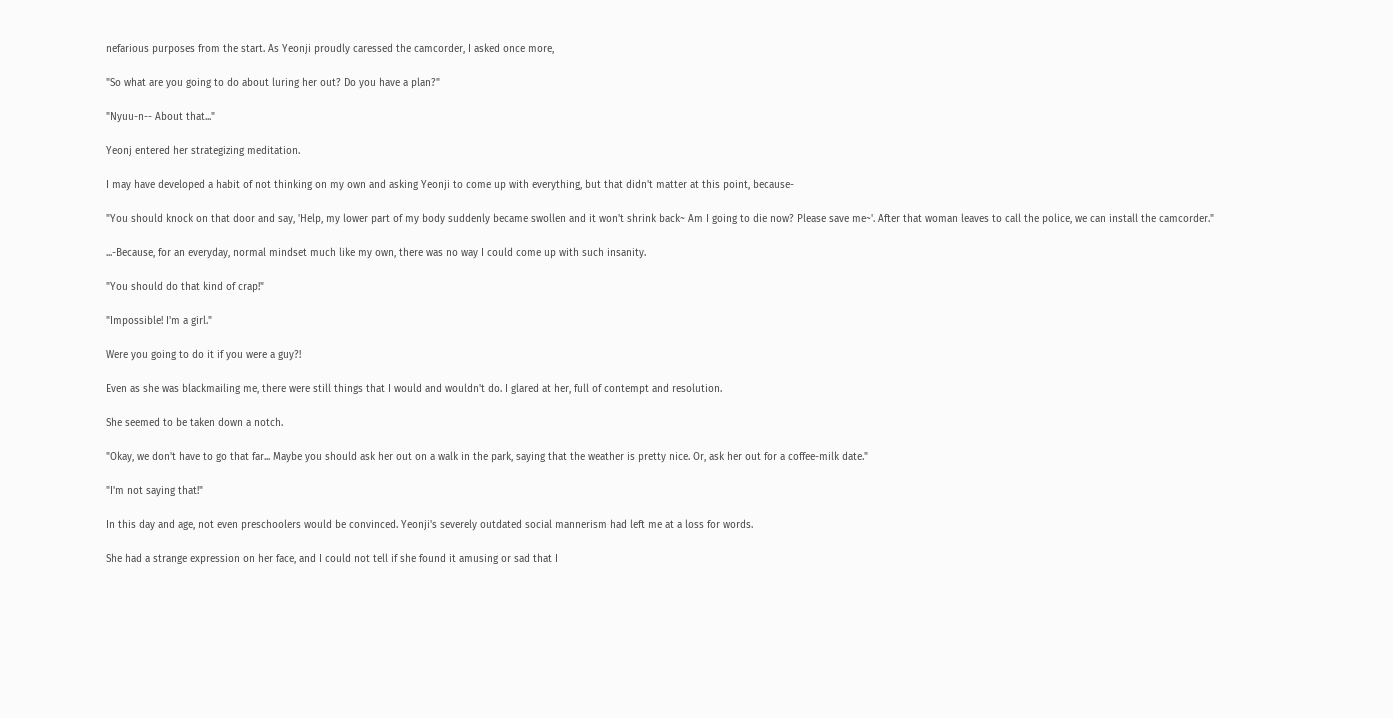nefarious purposes from the start. As Yeonji proudly caressed the camcorder, I asked once more,

"So what are you going to do about luring her out? Do you have a plan?"

"Nyuu-n-- About that..."

Yeonj entered her strategizing meditation.

I may have developed a habit of not thinking on my own and asking Yeonji to come up with everything, but that didn't matter at this point, because-

"You should knock on that door and say, 'Help, my lower part of my body suddenly became swollen and it won't shrink back~ Am I going to die now? Please save me~'. After that woman leaves to call the police, we can install the camcorder."

...-Because, for an everyday, normal mindset much like my own, there was no way I could come up with such insanity.

"You should do that kind of crap!"

"Impossible! I'm a girl."

Were you going to do it if you were a guy?!

Even as she was blackmailing me, there were still things that I would and wouldn't do. I glared at her, full of contempt and resolution.

She seemed to be taken down a notch.

"Okay, we don't have to go that far... Maybe you should ask her out on a walk in the park, saying that the weather is pretty nice. Or, ask her out for a coffee-milk date."

"I'm not saying that!"

In this day and age, not even preschoolers would be convinced. Yeonji's severely outdated social mannerism had left me at a loss for words.

She had a strange expression on her face, and I could not tell if she found it amusing or sad that I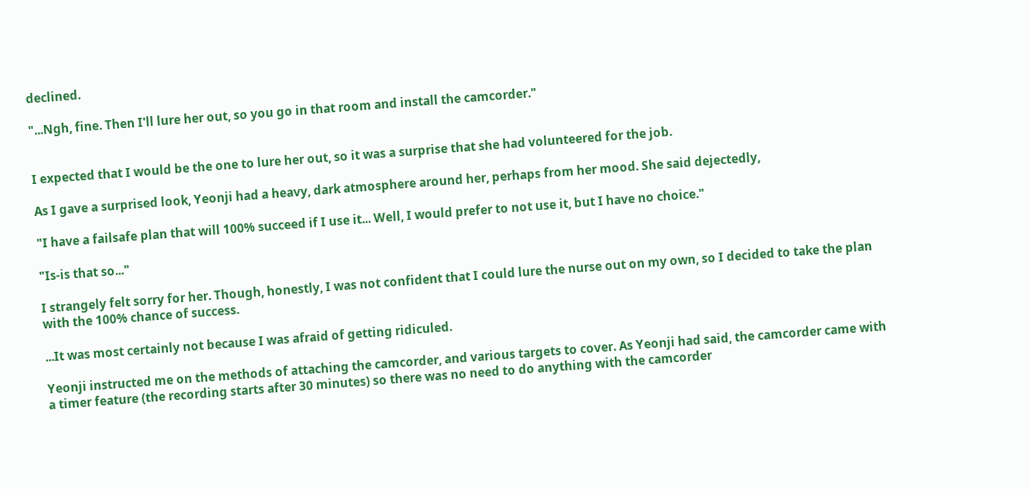declined.

"...Ngh, fine. Then I'll lure her out, so you go in that room and install the camcorder."


I expected that I would be the one to lure her out, so it was a surprise that she had volunteered for the job.

As I gave a surprised look, Yeonji had a heavy, dark atmosphere around her, perhaps from her mood. She said dejectedly,

"I have a failsafe plan that will 100% succeed if I use it... Well, I would prefer to not use it, but I have no choice."

"Is-is that so..."

I strangely felt sorry for her. Though, honestly, I was not confident that I could lure the nurse out on my own, so I decided to take the plan with the 100% chance of success.

...It was most certainly not because I was afraid of getting ridiculed.

Yeonji instructed me on the methods of attaching the camcorder, and various targets to cover. As Yeonji had said, the camcorder came with a timer feature (the recording starts after 30 minutes) so there was no need to do anything with the camcorder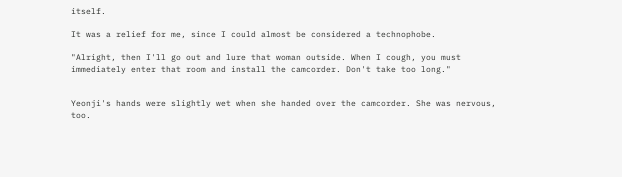itself.

It was a relief for me, since I could almost be considered a technophobe.

"Alright, then I'll go out and lure that woman outside. When I cough, you must immediately enter that room and install the camcorder. Don't take too long."


Yeonji's hands were slightly wet when she handed over the camcorder. She was nervous, too.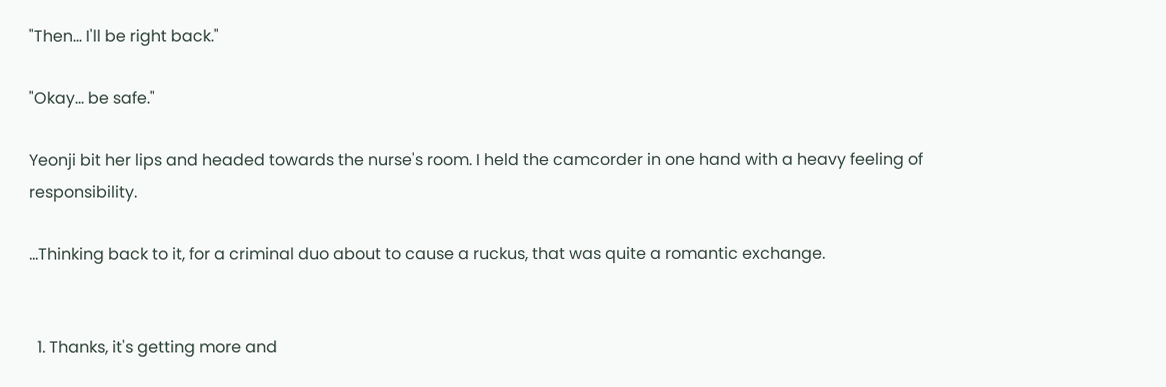"Then... I'll be right back."

"Okay... be safe."

Yeonji bit her lips and headed towards the nurse's room. I held the camcorder in one hand with a heavy feeling of responsibility.

...Thinking back to it, for a criminal duo about to cause a ruckus, that was quite a romantic exchange.


  1. Thanks, it's getting more and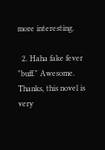more interesting.

  2. Haha fake fever "buff." Awesome. Thanks, this novel is very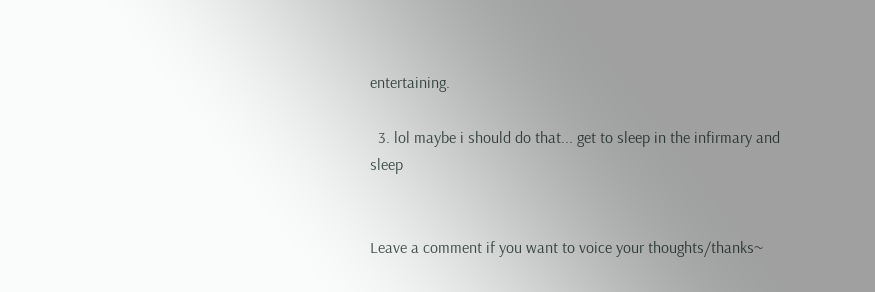entertaining.

  3. lol maybe i should do that... get to sleep in the infirmary and sleep


Leave a comment if you want to voice your thoughts/thanks~